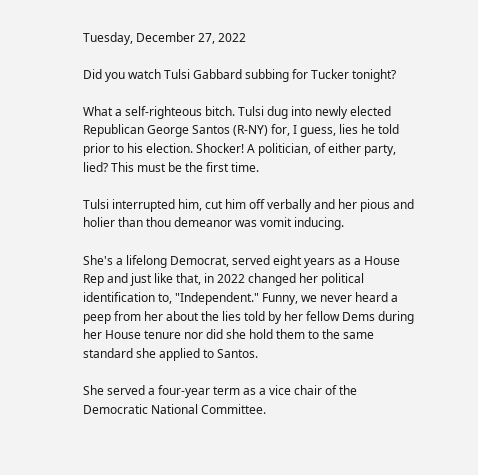Tuesday, December 27, 2022

Did you watch Tulsi Gabbard subbing for Tucker tonight?

What a self-righteous bitch. Tulsi dug into newly elected Republican George Santos (R-NY) for, I guess, lies he told prior to his election. Shocker! A politician, of either party, lied? This must be the first time.

Tulsi interrupted him, cut him off verbally and her pious and holier than thou demeanor was vomit inducing.

She's a lifelong Democrat, served eight years as a House Rep and just like that, in 2022 changed her political identification to, "Independent." Funny, we never heard a peep from her about the lies told by her fellow Dems during her House tenure nor did she hold them to the same standard she applied to Santos.

She served a four-year term as a vice chair of the Democratic National Committee.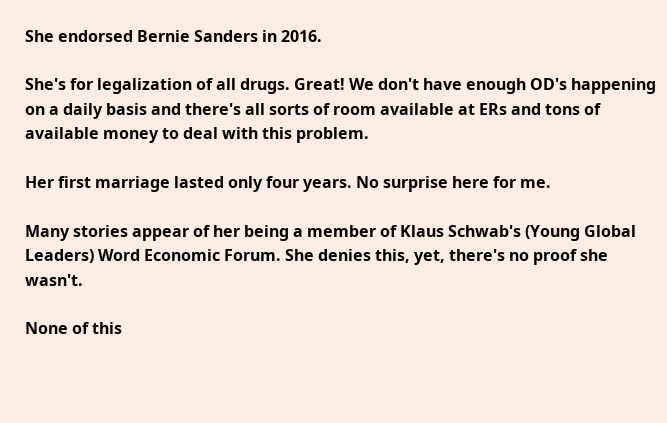She endorsed Bernie Sanders in 2016.

She's for legalization of all drugs. Great! We don't have enough OD's happening on a daily basis and there's all sorts of room available at ERs and tons of available money to deal with this problem.

Her first marriage lasted only four years. No surprise here for me.

Many stories appear of her being a member of Klaus Schwab's (Young Global Leaders) Word Economic Forum. She denies this, yet, there's no proof she wasn't.

None of this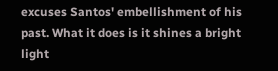excuses Santos' embellishment of his past. What it does is it shines a bright light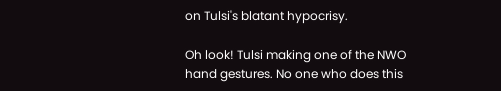on Tulsi's blatant hypocrisy.

Oh look! Tulsi making one of the NWO hand gestures. No one who does this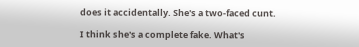does it accidentally. She's a two-faced cunt.

I think she's a complete fake. What's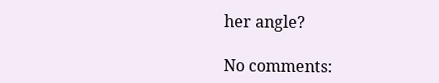her angle?

No comments: